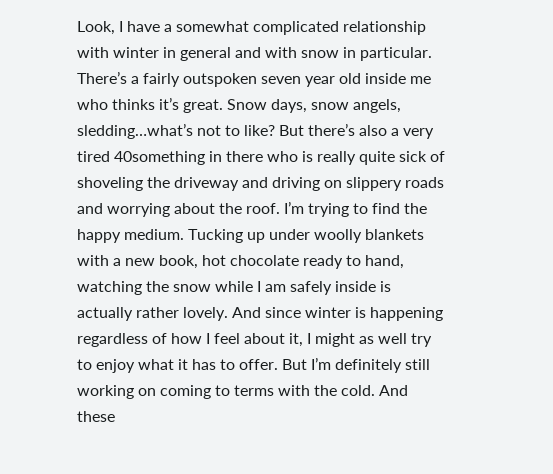Look, I have a somewhat complicated relationship with winter in general and with snow in particular. There’s a fairly outspoken seven year old inside me who thinks it’s great. Snow days, snow angels, sledding…what’s not to like? But there’s also a very tired 40something in there who is really quite sick of shoveling the driveway and driving on slippery roads and worrying about the roof. I’m trying to find the happy medium. Tucking up under woolly blankets with a new book, hot chocolate ready to hand, watching the snow while I am safely inside is actually rather lovely. And since winter is happening regardless of how I feel about it, I might as well try to enjoy what it has to offer. But I’m definitely still working on coming to terms with the cold. And these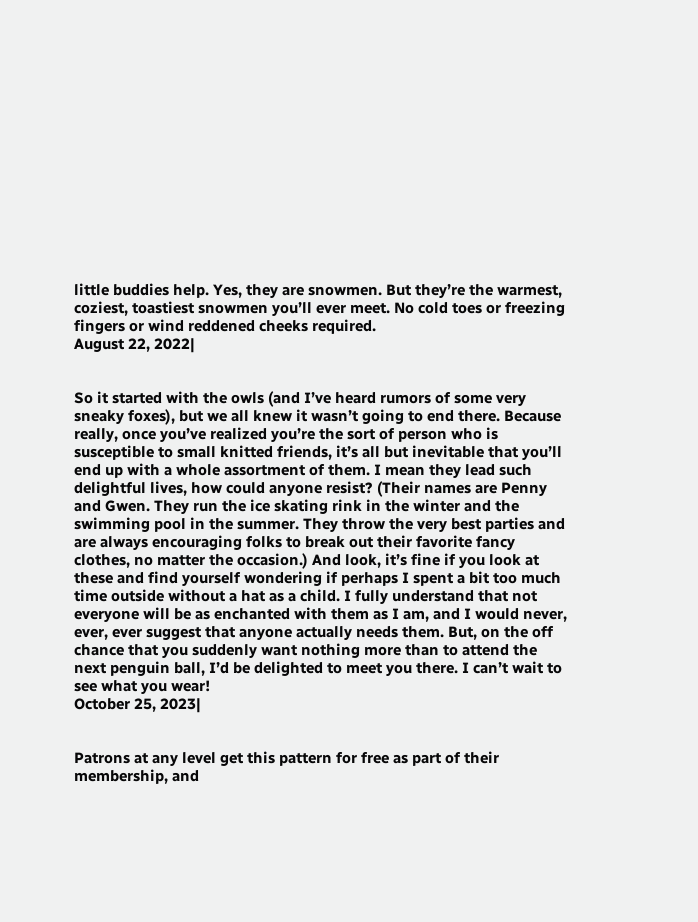little buddies help. Yes, they are snowmen. But they’re the warmest, coziest, toastiest snowmen you’ll ever meet. No cold toes or freezing fingers or wind reddened cheeks required.
August 22, 2022|


So it started with the owls (and I’ve heard rumors of some very sneaky foxes), but we all knew it wasn’t going to end there. Because really, once you’ve realized you’re the sort of person who is susceptible to small knitted friends, it’s all but inevitable that you’ll end up with a whole assortment of them. I mean they lead such delightful lives, how could anyone resist? (Their names are Penny and Gwen. They run the ice skating rink in the winter and the swimming pool in the summer. They throw the very best parties and are always encouraging folks to break out their favorite fancy clothes, no matter the occasion.) And look, it’s fine if you look at these and find yourself wondering if perhaps I spent a bit too much time outside without a hat as a child. I fully understand that not everyone will be as enchanted with them as I am, and I would never, ever, ever suggest that anyone actually needs them. But, on the off chance that you suddenly want nothing more than to attend the next penguin ball, I’d be delighted to meet you there. I can’t wait to see what you wear!
October 25, 2023|


Patrons at any level get this pattern for free as part of their membership, and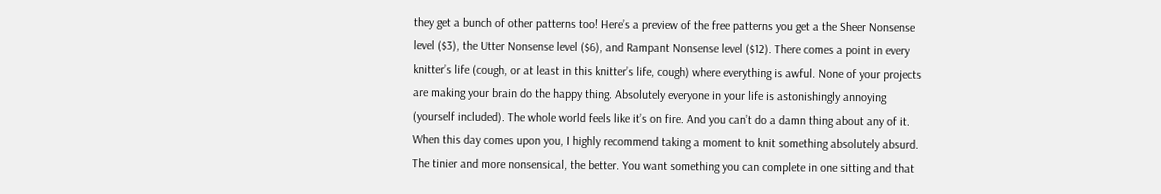they get a bunch of other patterns too! Here’s a preview of the free patterns you get a the Sheer Nonsense level ($3), the Utter Nonsense level ($6), and Rampant Nonsense level ($12). There comes a point in every knitter’s life (cough, or at least in this knitter’s life, cough) where everything is awful. None of your projects are making your brain do the happy thing. Absolutely everyone in your life is astonishingly annoying (yourself included). The whole world feels like it’s on fire. And you can’t do a damn thing about any of it. When this day comes upon you, I highly recommend taking a moment to knit something absolutely absurd. The tinier and more nonsensical, the better. You want something you can complete in one sitting and that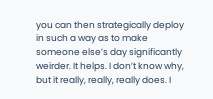you can then strategically deploy in such a way as to make someone else’s day significantly weirder. It helps. I don’t know why, but it really, really, really does. I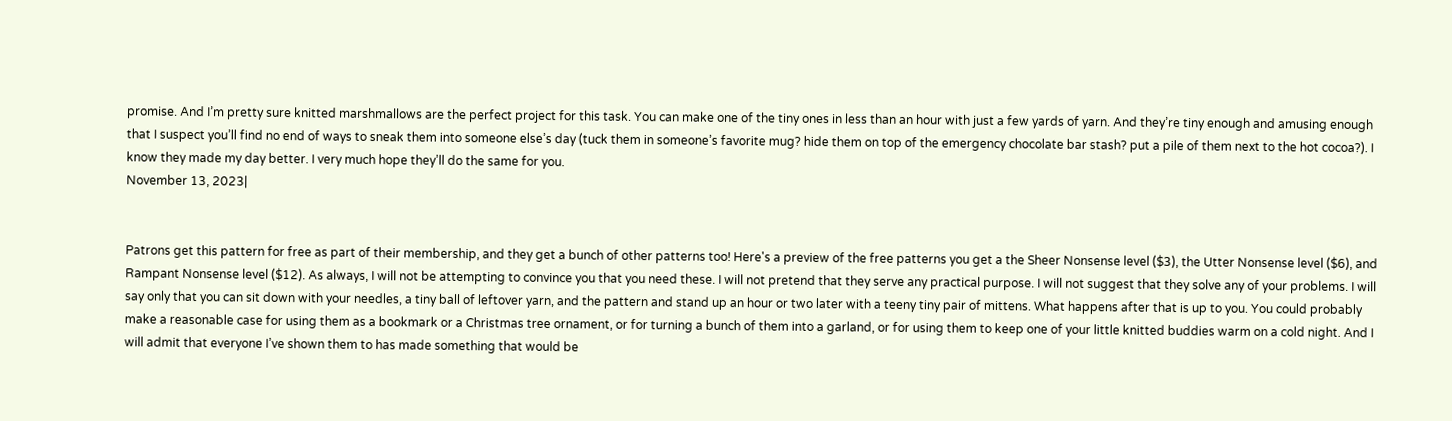promise. And I’m pretty sure knitted marshmallows are the perfect project for this task. You can make one of the tiny ones in less than an hour with just a few yards of yarn. And they’re tiny enough and amusing enough that I suspect you’ll find no end of ways to sneak them into someone else’s day (tuck them in someone’s favorite mug? hide them on top of the emergency chocolate bar stash? put a pile of them next to the hot cocoa?). I know they made my day better. I very much hope they’ll do the same for you.
November 13, 2023|


Patrons get this pattern for free as part of their membership, and they get a bunch of other patterns too! Here's a preview of the free patterns you get a the Sheer Nonsense level ($3), the Utter Nonsense level ($6), and Rampant Nonsense level ($12). As always, I will not be attempting to convince you that you need these. I will not pretend that they serve any practical purpose. I will not suggest that they solve any of your problems. I will say only that you can sit down with your needles, a tiny ball of leftover yarn, and the pattern and stand up an hour or two later with a teeny tiny pair of mittens. What happens after that is up to you. You could probably make a reasonable case for using them as a bookmark or a Christmas tree ornament, or for turning a bunch of them into a garland, or for using them to keep one of your little knitted buddies warm on a cold night. And I will admit that everyone I’ve shown them to has made something that would be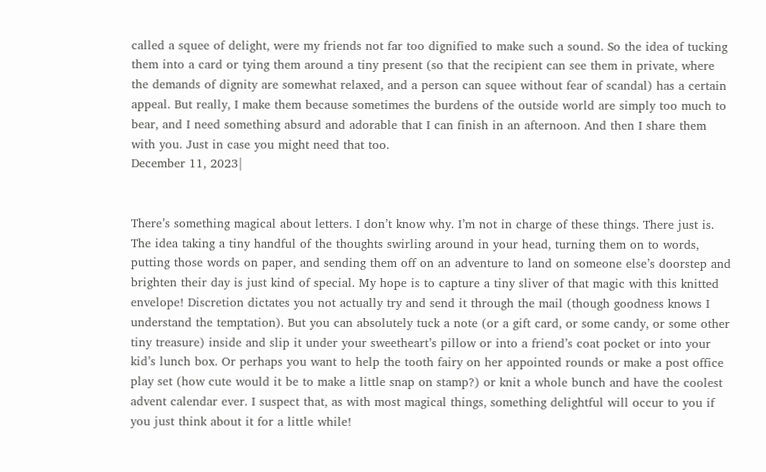called a squee of delight, were my friends not far too dignified to make such a sound. So the idea of tucking them into a card or tying them around a tiny present (so that the recipient can see them in private, where the demands of dignity are somewhat relaxed, and a person can squee without fear of scandal) has a certain appeal. But really, I make them because sometimes the burdens of the outside world are simply too much to bear, and I need something absurd and adorable that I can finish in an afternoon. And then I share them with you. Just in case you might need that too.
December 11, 2023|


There’s something magical about letters. I don’t know why. I’m not in charge of these things. There just is. The idea taking a tiny handful of the thoughts swirling around in your head, turning them on to words, putting those words on paper, and sending them off on an adventure to land on someone else’s doorstep and brighten their day is just kind of special. My hope is to capture a tiny sliver of that magic with this knitted envelope! Discretion dictates you not actually try and send it through the mail (though goodness knows I understand the temptation). But you can absolutely tuck a note (or a gift card, or some candy, or some other tiny treasure) inside and slip it under your sweetheart’s pillow or into a friend’s coat pocket or into your kid’s lunch box. Or perhaps you want to help the tooth fairy on her appointed rounds or make a post office play set (how cute would it be to make a little snap on stamp?) or knit a whole bunch and have the coolest advent calendar ever. I suspect that, as with most magical things, something delightful will occur to you if you just think about it for a little while!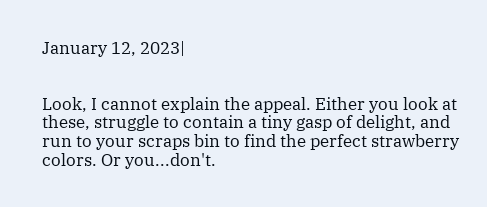January 12, 2023|


Look, I cannot explain the appeal. Either you look at these, struggle to contain a tiny gasp of delight, and run to your scraps bin to find the perfect strawberry colors. Or you...don't.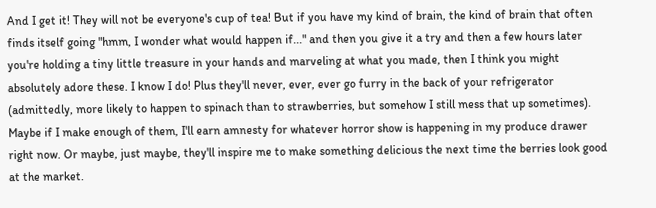And I get it! They will not be everyone's cup of tea! But if you have my kind of brain, the kind of brain that often finds itself going "hmm, I wonder what would happen if..." and then you give it a try and then a few hours later you're holding a tiny little treasure in your hands and marveling at what you made, then I think you might absolutely adore these. I know I do! Plus they'll never, ever, ever go furry in the back of your refrigerator (admittedly, more likely to happen to spinach than to strawberries, but somehow I still mess that up sometimes). Maybe if I make enough of them, I'll earn amnesty for whatever horror show is happening in my produce drawer right now. Or maybe, just maybe, they'll inspire me to make something delicious the next time the berries look good at the market.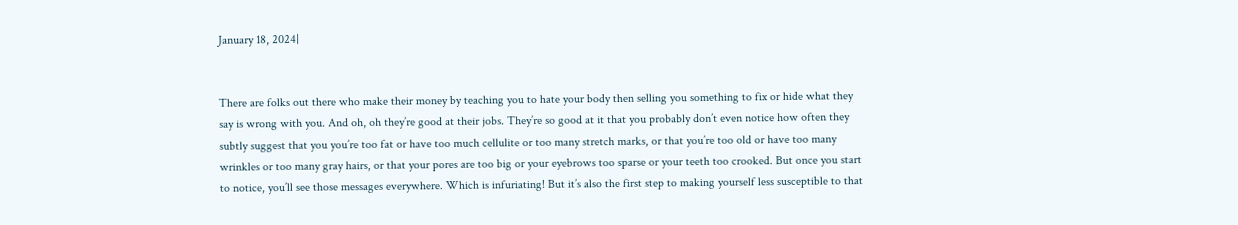January 18, 2024|


There are folks out there who make their money by teaching you to hate your body then selling you something to fix or hide what they say is wrong with you. And oh, oh they’re good at their jobs. They’re so good at it that you probably don’t even notice how often they subtly suggest that you you’re too fat or have too much cellulite or too many stretch marks, or that you’re too old or have too many wrinkles or too many gray hairs, or that your pores are too big or your eyebrows too sparse or your teeth too crooked. But once you start to notice, you’ll see those messages everywhere. Which is infuriating! But it’s also the first step to making yourself less susceptible to that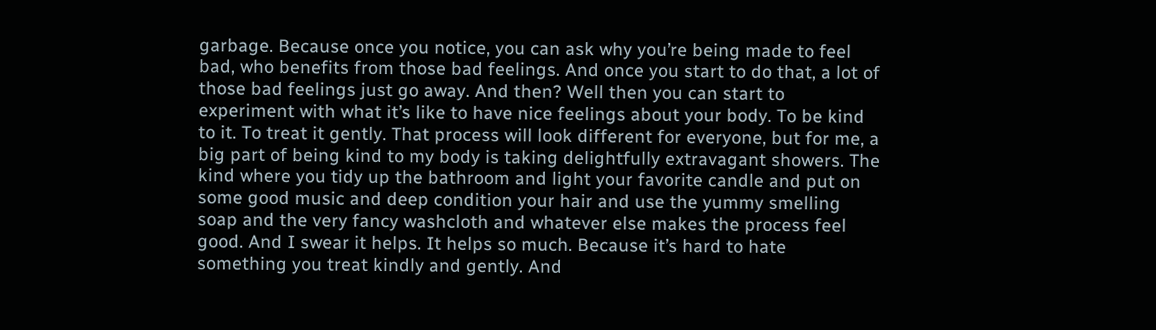garbage. Because once you notice, you can ask why you’re being made to feel bad, who benefits from those bad feelings. And once you start to do that, a lot of those bad feelings just go away. And then? Well then you can start to experiment with what it’s like to have nice feelings about your body. To be kind to it. To treat it gently. That process will look different for everyone, but for me, a big part of being kind to my body is taking delightfully extravagant showers. The kind where you tidy up the bathroom and light your favorite candle and put on some good music and deep condition your hair and use the yummy smelling soap and the very fancy washcloth and whatever else makes the process feel good. And I swear it helps. It helps so much. Because it’s hard to hate something you treat kindly and gently. And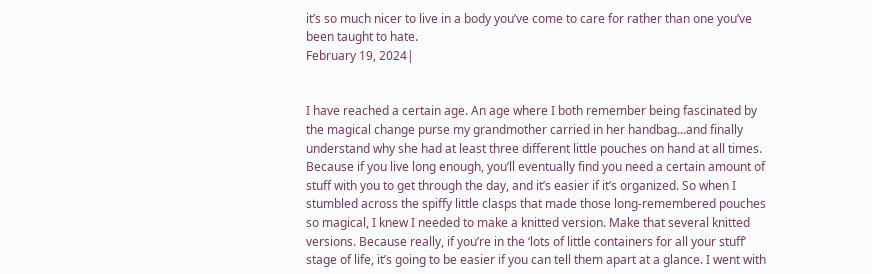it’s so much nicer to live in a body you’ve come to care for rather than one you’ve been taught to hate.
February 19, 2024|


I have reached a certain age. An age where I both remember being fascinated by the magical change purse my grandmother carried in her handbag...and finally understand why she had at least three different little pouches on hand at all times. Because if you live long enough, you’ll eventually find you need a certain amount of stuff with you to get through the day, and it’s easier if it’s organized. So when I stumbled across the spiffy little clasps that made those long-remembered pouches so magical, I knew I needed to make a knitted version. Make that several knitted versions. Because really, if you’re in the ‘lots of little containers for all your stuff’ stage of life, it’s going to be easier if you can tell them apart at a glance. I went with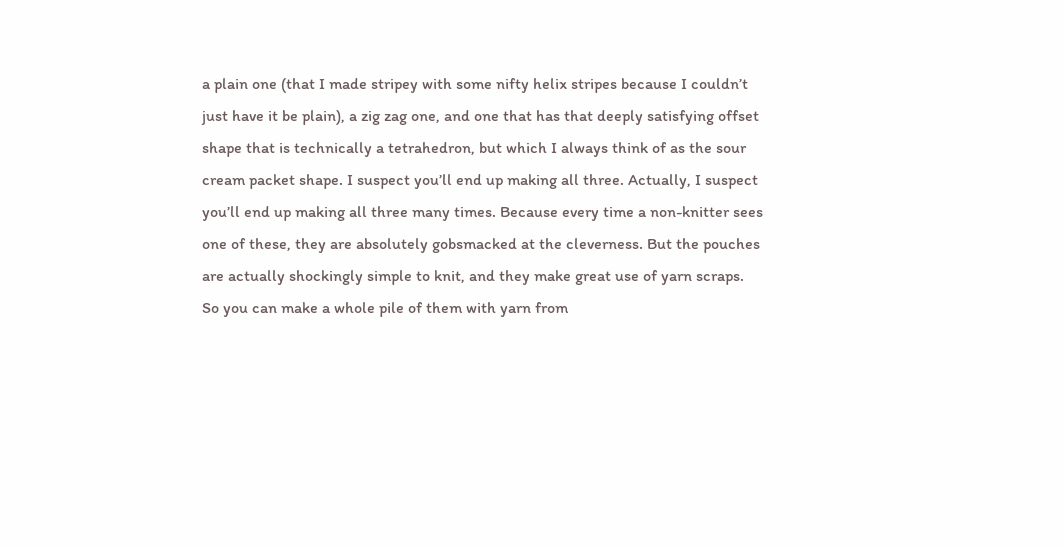a plain one (that I made stripey with some nifty helix stripes because I couldn’t just have it be plain), a zig zag one, and one that has that deeply satisfying offset shape that is technically a tetrahedron, but which I always think of as the sour cream packet shape. I suspect you’ll end up making all three. Actually, I suspect you’ll end up making all three many times. Because every time a non-knitter sees one of these, they are absolutely gobsmacked at the cleverness. But the pouches are actually shockingly simple to knit, and they make great use of yarn scraps. So you can make a whole pile of them with yarn from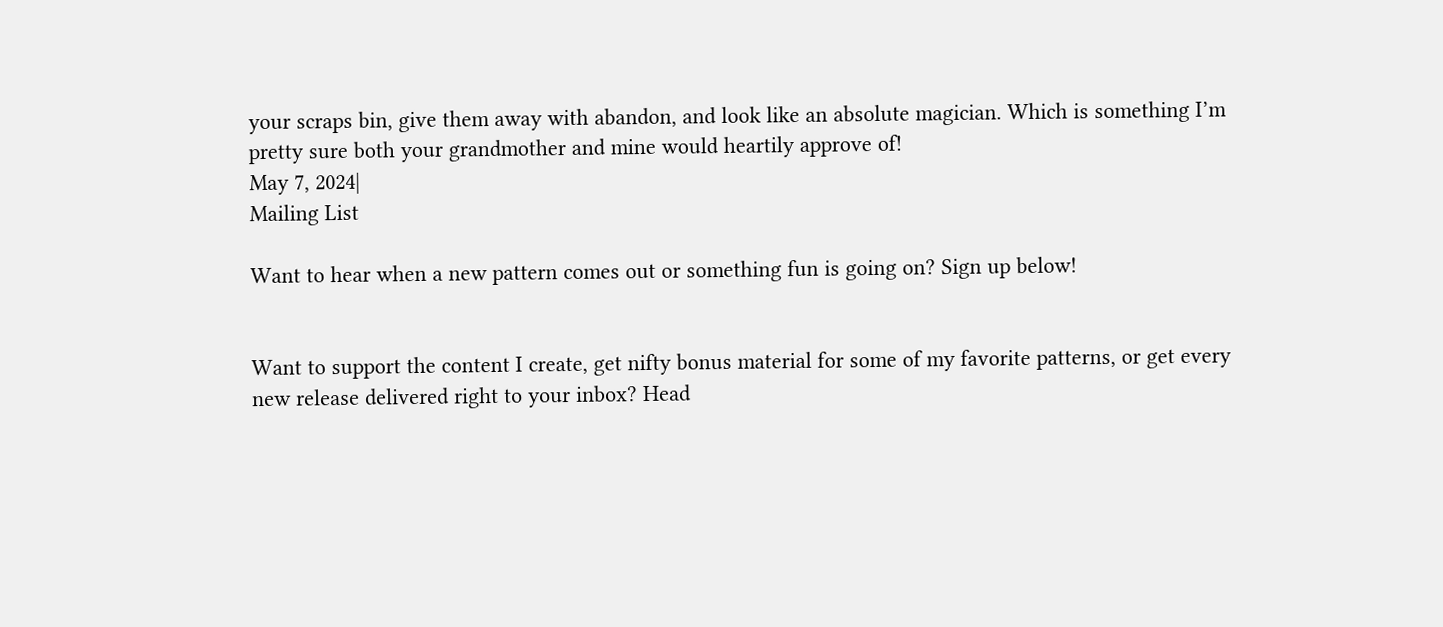your scraps bin, give them away with abandon, and look like an absolute magician. Which is something I’m pretty sure both your grandmother and mine would heartily approve of!
May 7, 2024|
Mailing List

Want to hear when a new pattern comes out or something fun is going on? Sign up below!


Want to support the content I create, get nifty bonus material for some of my favorite patterns, or get every new release delivered right to your inbox? Head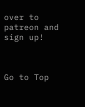over to patreon and sign up!



Go to Top